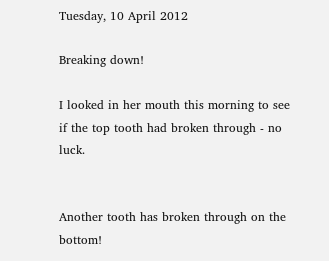Tuesday, 10 April 2012

Breaking down!

I looked in her mouth this morning to see if the top tooth had broken through - no luck.


Another tooth has broken through on the bottom!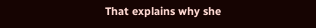That explains why she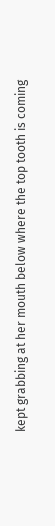kept grabbing at her mouth below where the top tooth is coming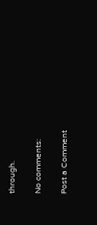through.

No comments:

Post a Comment